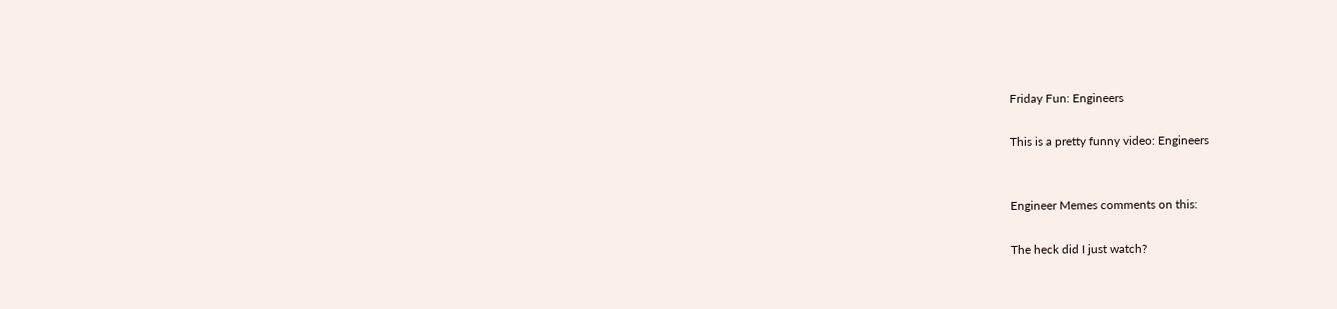Friday Fun: Engineers

This is a pretty funny video: Engineers


Engineer Memes comments on this:

The heck did I just watch?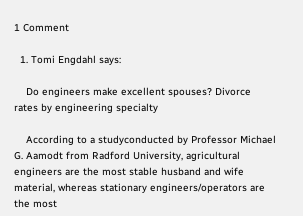1 Comment

  1. Tomi Engdahl says:

    Do engineers make excellent spouses? Divorce rates by engineering specialty

    According to a studyconducted by Professor Michael G. Aamodt from Radford University, agricultural engineers are the most stable husband and wife material, whereas stationary engineers/operators are the most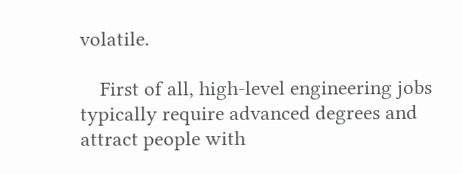volatile.

    First of all, high-level engineering jobs typically require advanced degrees and attract people with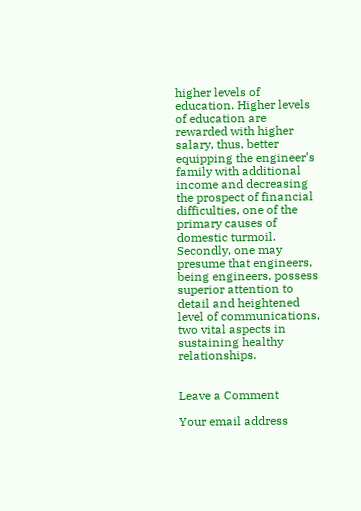higher levels of education. Higher levels of education are rewarded with higher salary, thus, better equipping the engineer’s family with additional income and decreasing the prospect of financial difficulties, one of the primary causes of domestic turmoil. Secondly, one may presume that engineers, being engineers, possess superior attention to detail and heightened level of communications, two vital aspects in sustaining healthy relationships.


Leave a Comment

Your email address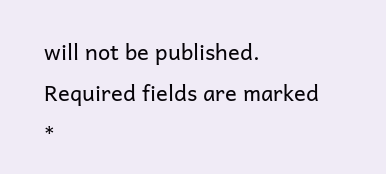will not be published. Required fields are marked *